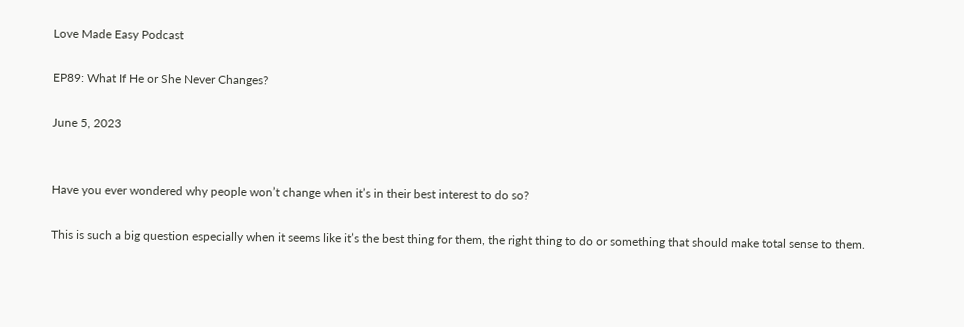Love Made Easy Podcast

EP89: What If He or She Never Changes?

June 5, 2023


Have you ever wondered why people won’t change when it’s in their best interest to do so?

This is such a big question especially when it seems like it’s the best thing for them, the right thing to do or something that should make total sense to them.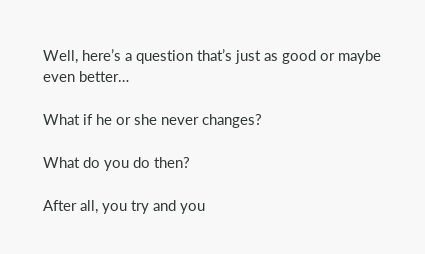Well, here’s a question that’s just as good or maybe even better…

What if he or she never changes?

What do you do then?

After all, you try and you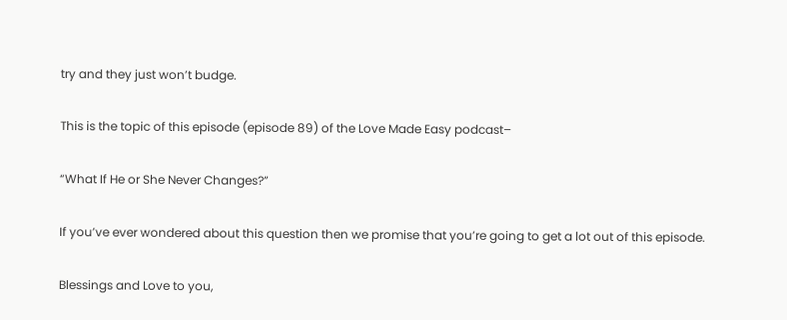try and they just won’t budge.

This is the topic of this episode (episode 89) of the Love Made Easy podcast–

“What If He or She Never Changes?”

If you’ve ever wondered about this question then we promise that you’re going to get a lot out of this episode.

Blessings and Love to you,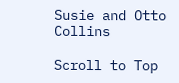Susie and Otto Collins

Scroll to Top